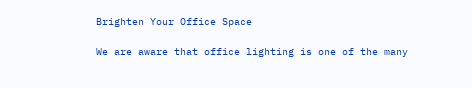Brighten Your Office Space

We are aware that office lighting is one of the many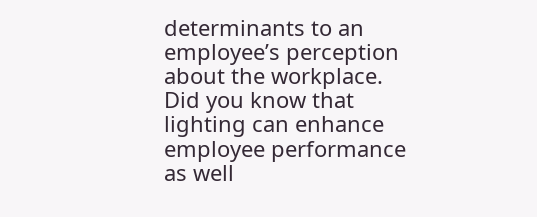determinants to an employee’s perception about the workplace. Did you know that lighting can enhance employee performance as well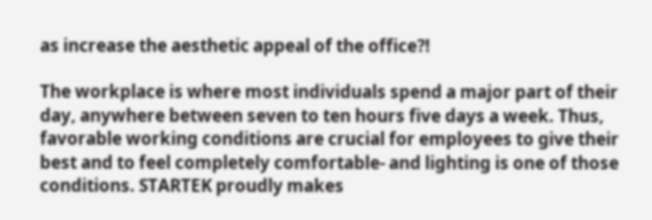as increase the aesthetic appeal of the office?!

The workplace is where most individuals spend a major part of their day, anywhere between seven to ten hours five days a week. Thus, favorable working conditions are crucial for employees to give their best and to feel completely comfortable- and lighting is one of those conditions. STARTEK proudly makes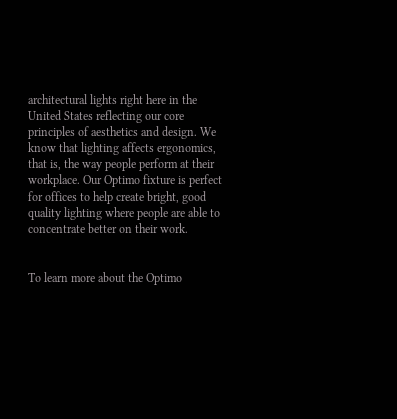architectural lights right here in the United States reflecting our core principles of aesthetics and design. We know that lighting affects ergonomics, that is, the way people perform at their workplace. Our Optimo fixture is perfect for offices to help create bright, good quality lighting where people are able to concentrate better on their work.


To learn more about the Optimo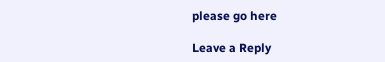please go here

Leave a Reply